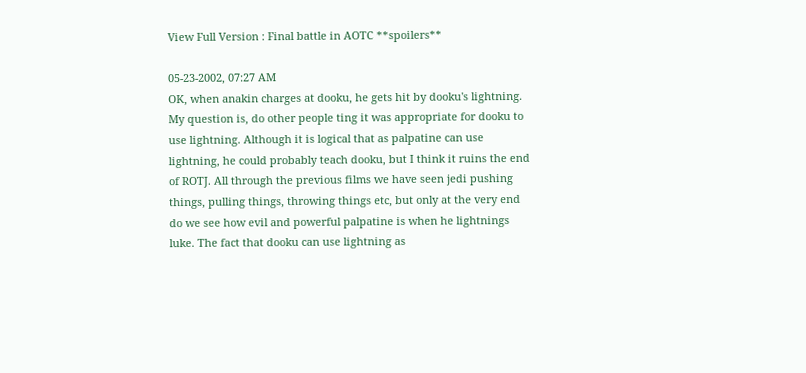View Full Version : Final battle in AOTC **spoilers**

05-23-2002, 07:27 AM
OK, when anakin charges at dooku, he gets hit by dooku's lightning. My question is, do other people ting it was appropriate for dooku to use lightning. Although it is logical that as palpatine can use lightning, he could probably teach dooku, but I think it ruins the end of ROTJ. All through the previous films we have seen jedi pushing things, pulling things, throwing things etc, but only at the very end do we see how evil and powerful palpatine is when he lightnings luke. The fact that dooku can use lightning as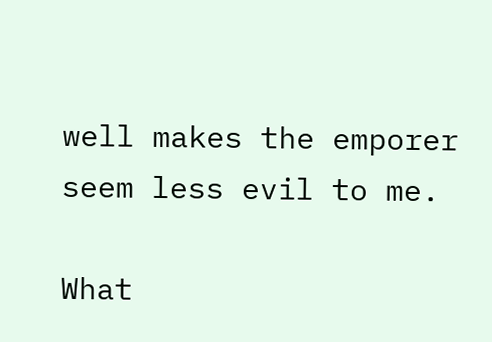well makes the emporer seem less evil to me.

What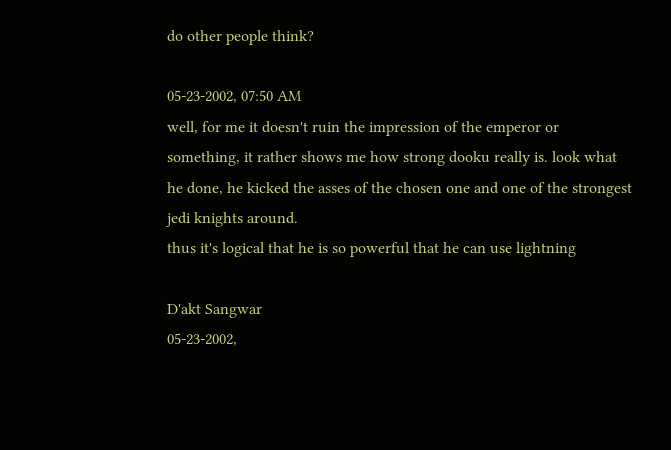do other people think?

05-23-2002, 07:50 AM
well, for me it doesn't ruin the impression of the emperor or something, it rather shows me how strong dooku really is. look what he done, he kicked the asses of the chosen one and one of the strongest jedi knights around.
thus it's logical that he is so powerful that he can use lightning

D'akt Sangwar
05-23-2002,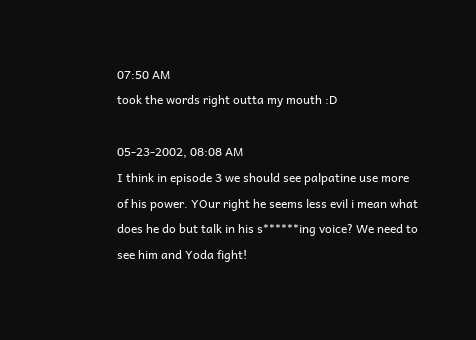07:50 AM
took the words right outta my mouth :D

05-23-2002, 08:08 AM
I think in episode 3 we should see palpatine use more of his power. YOur right he seems less evil i mean what does he do but talk in his s******ing voice? We need to see him and Yoda fight!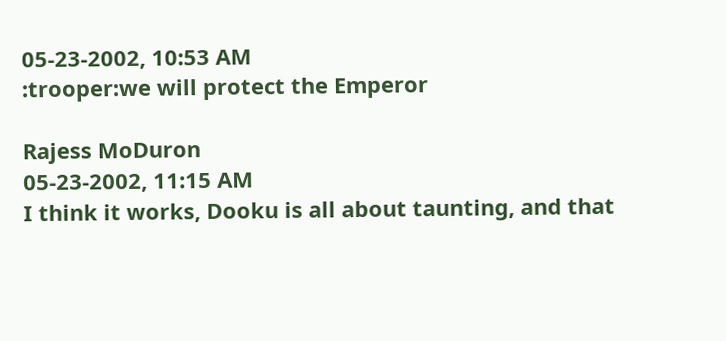05-23-2002, 10:53 AM
:trooper:we will protect the Emperor

Rajess MoDuron
05-23-2002, 11:15 AM
I think it works, Dooku is all about taunting, and that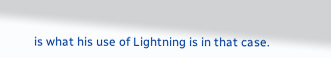is what his use of Lightning is in that case.